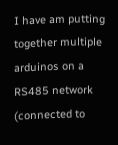I have am putting together multiple arduinos on a RS485 network (connected to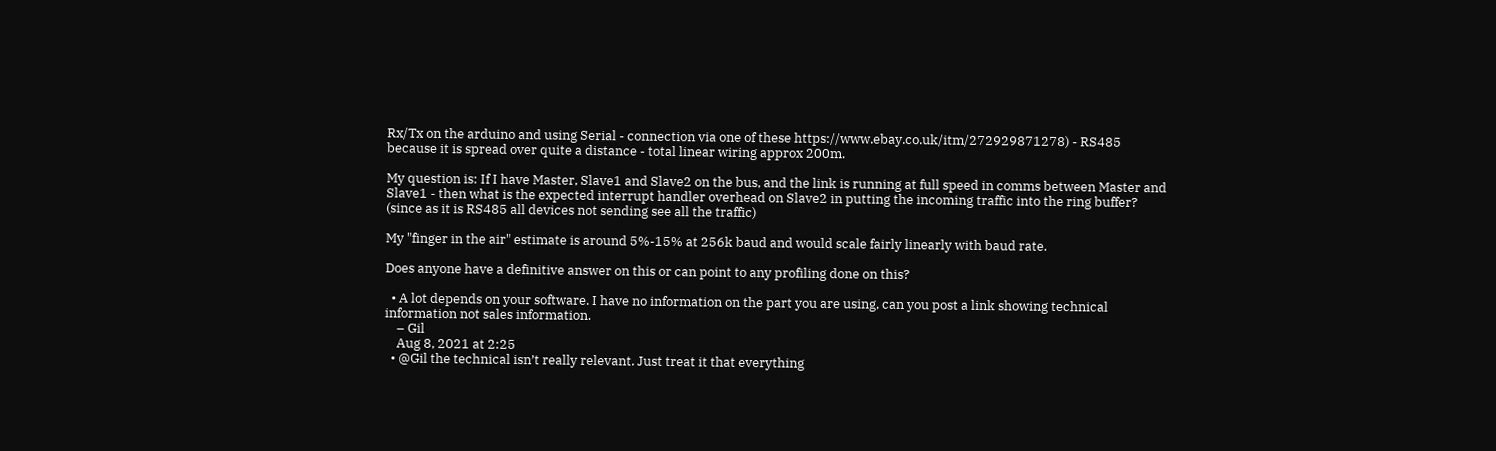Rx/Tx on the arduino and using Serial - connection via one of these https://www.ebay.co.uk/itm/272929871278) - RS485 because it is spread over quite a distance - total linear wiring approx 200m.

My question is: If I have Master, Slave1 and Slave2 on the bus, and the link is running at full speed in comms between Master and Slave1 - then what is the expected interrupt handler overhead on Slave2 in putting the incoming traffic into the ring buffer? (since as it is RS485 all devices not sending see all the traffic)

My "finger in the air" estimate is around 5%-15% at 256k baud and would scale fairly linearly with baud rate.

Does anyone have a definitive answer on this or can point to any profiling done on this?

  • A lot depends on your software. I have no information on the part you are using, can you post a link showing technical information not sales information.
    – Gil
    Aug 8, 2021 at 2:25
  • @Gil the technical isn’t really relevant. Just treat it that everything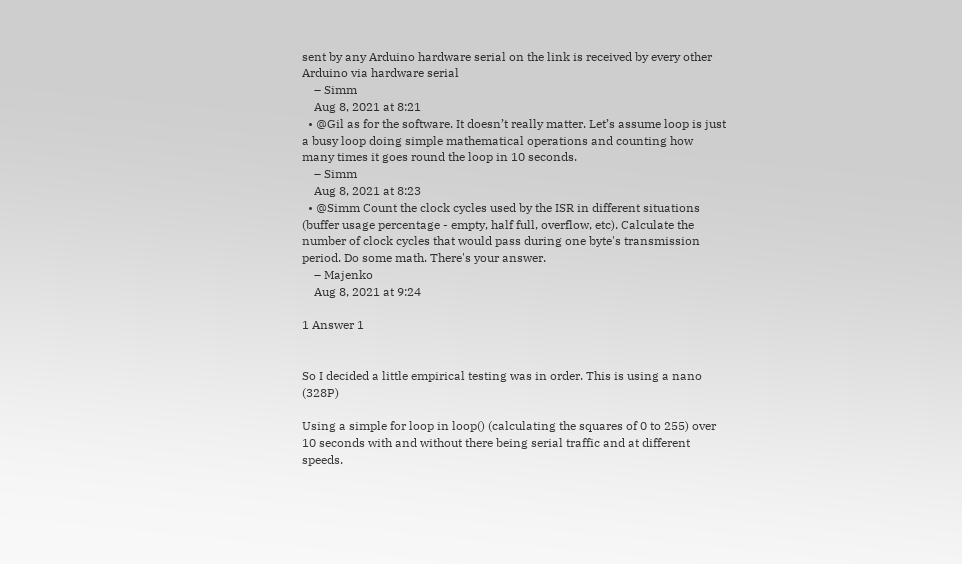sent by any Arduino hardware serial on the link is received by every other Arduino via hardware serial
    – Simm
    Aug 8, 2021 at 8:21
  • @Gil as for the software. It doesn’t really matter. Let’s assume loop is just a busy loop doing simple mathematical operations and counting how many times it goes round the loop in 10 seconds.
    – Simm
    Aug 8, 2021 at 8:23
  • @Simm Count the clock cycles used by the ISR in different situations (buffer usage percentage - empty, half full, overflow, etc). Calculate the number of clock cycles that would pass during one byte's transmission period. Do some math. There's your answer.
    – Majenko
    Aug 8, 2021 at 9:24

1 Answer 1


So I decided a little empirical testing was in order. This is using a nano (328P)

Using a simple for loop in loop() (calculating the squares of 0 to 255) over 10 seconds with and without there being serial traffic and at different speeds.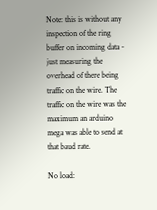Note: this is without any inspection of the ring buffer on incoming data - just measuring the overhead of there being traffic on the wire. The traffic on the wire was the maximum an arduino mega was able to send at that baud rate.

No load: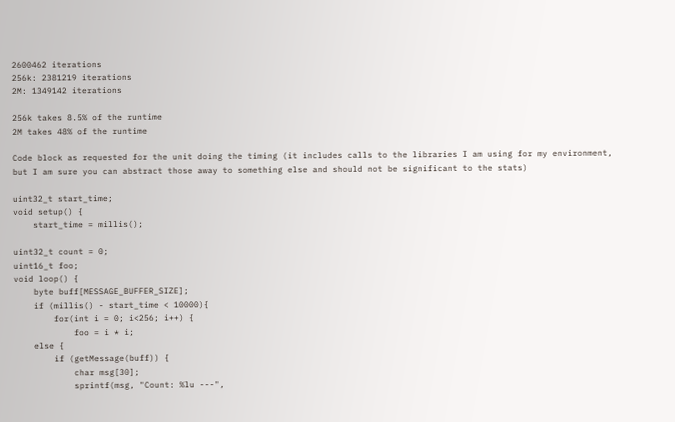2600462 iterations
256k: 2381219 iterations
2M: 1349142 iterations

256k takes 8.5% of the runtime
2M takes 48% of the runtime

Code block as requested for the unit doing the timing (it includes calls to the libraries I am using for my environment, but I am sure you can abstract those away to something else and should not be significant to the stats)

uint32_t start_time;
void setup() {
    start_time = millis();

uint32_t count = 0;
uint16_t foo;
void loop() {
    byte buff[MESSAGE_BUFFER_SIZE];
    if (millis() - start_time < 10000){
        for(int i = 0; i<256; i++) {
            foo = i * i;
    else {
        if (getMessage(buff)) {
            char msg[30];
            sprintf(msg, "Count: %lu ---",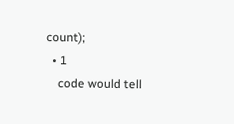count);
  • 1
    code would tell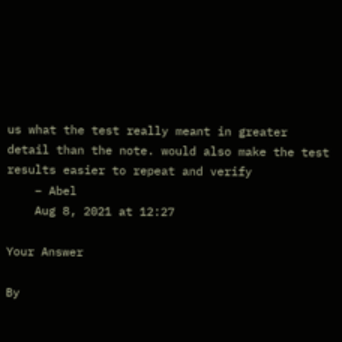us what the test really meant in greater detail than the note. would also make the test results easier to repeat and verify
    – Abel
    Aug 8, 2021 at 12:27

Your Answer

By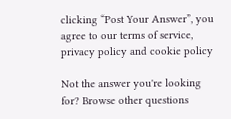clicking “Post Your Answer”, you agree to our terms of service, privacy policy and cookie policy

Not the answer you're looking for? Browse other questions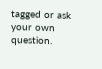tagged or ask your own question.